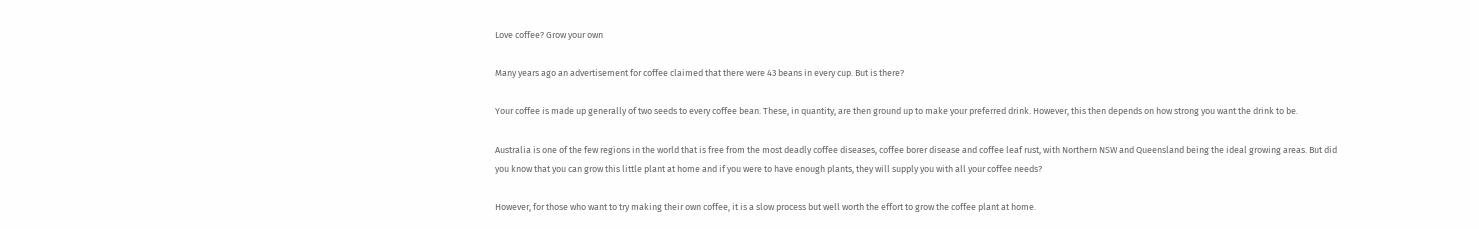Love coffee? Grow your own

Many years ago an advertisement for coffee claimed that there were 43 beans in every cup. But is there?

Your coffee is made up generally of two seeds to every coffee bean. These, in quantity, are then ground up to make your preferred drink. However, this then depends on how strong you want the drink to be.

Australia is one of the few regions in the world that is free from the most deadly coffee diseases, coffee borer disease and coffee leaf rust, with Northern NSW and Queensland being the ideal growing areas. But did you know that you can grow this little plant at home and if you were to have enough plants, they will supply you with all your coffee needs?

However, for those who want to try making their own coffee, it is a slow process but well worth the effort to grow the coffee plant at home.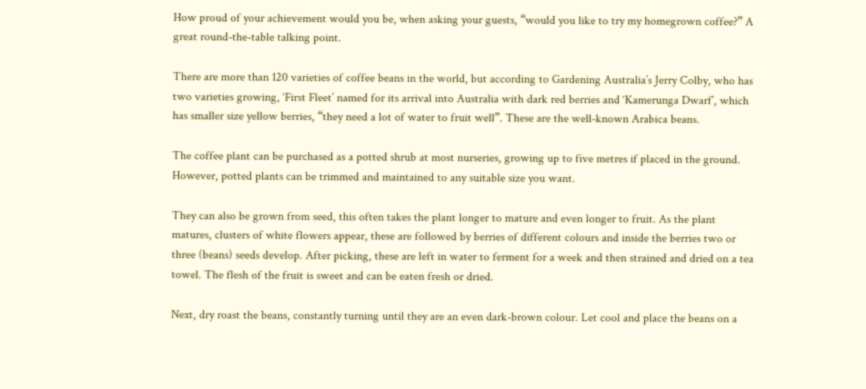How proud of your achievement would you be, when asking your guests, “would you like to try my homegrown coffee?” A great round-the-table talking point.

There are more than 120 varieties of coffee beans in the world, but according to Gardening Australia’s Jerry Colby, who has two varieties growing, ‘First Fleet’ named for its arrival into Australia with dark red berries and ‘Kamerunga Dwarf’, which has smaller size yellow berries, “they need a lot of water to fruit well”. These are the well-known Arabica beans.

The coffee plant can be purchased as a potted shrub at most nurseries, growing up to five metres if placed in the ground. However, potted plants can be trimmed and maintained to any suitable size you want.

They can also be grown from seed, this often takes the plant longer to mature and even longer to fruit. As the plant matures, clusters of white flowers appear, these are followed by berries of different colours and inside the berries two or three (beans) seeds develop. After picking, these are left in water to ferment for a week and then strained and dried on a tea towel. The flesh of the fruit is sweet and can be eaten fresh or dried.

Next, dry roast the beans, constantly turning until they are an even dark-brown colour. Let cool and place the beans on a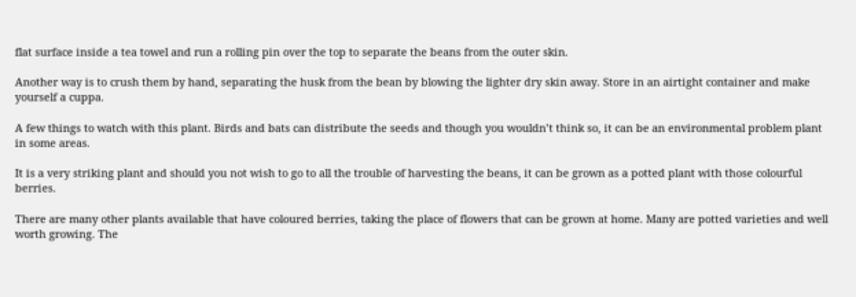flat surface inside a tea towel and run a rolling pin over the top to separate the beans from the outer skin.

Another way is to crush them by hand, separating the husk from the bean by blowing the lighter dry skin away. Store in an airtight container and make yourself a cuppa.

A few things to watch with this plant. Birds and bats can distribute the seeds and though you wouldn’t think so, it can be an environmental problem plant in some areas.

It is a very striking plant and should you not wish to go to all the trouble of harvesting the beans, it can be grown as a potted plant with those colourful berries.

There are many other plants available that have coloured berries, taking the place of flowers that can be grown at home. Many are potted varieties and well worth growing. The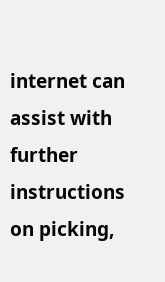internet can assist with further instructions on picking,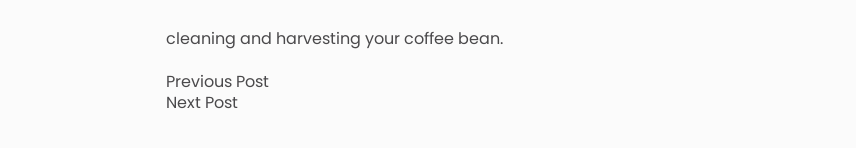cleaning and harvesting your coffee bean.

Previous Post
Next Post